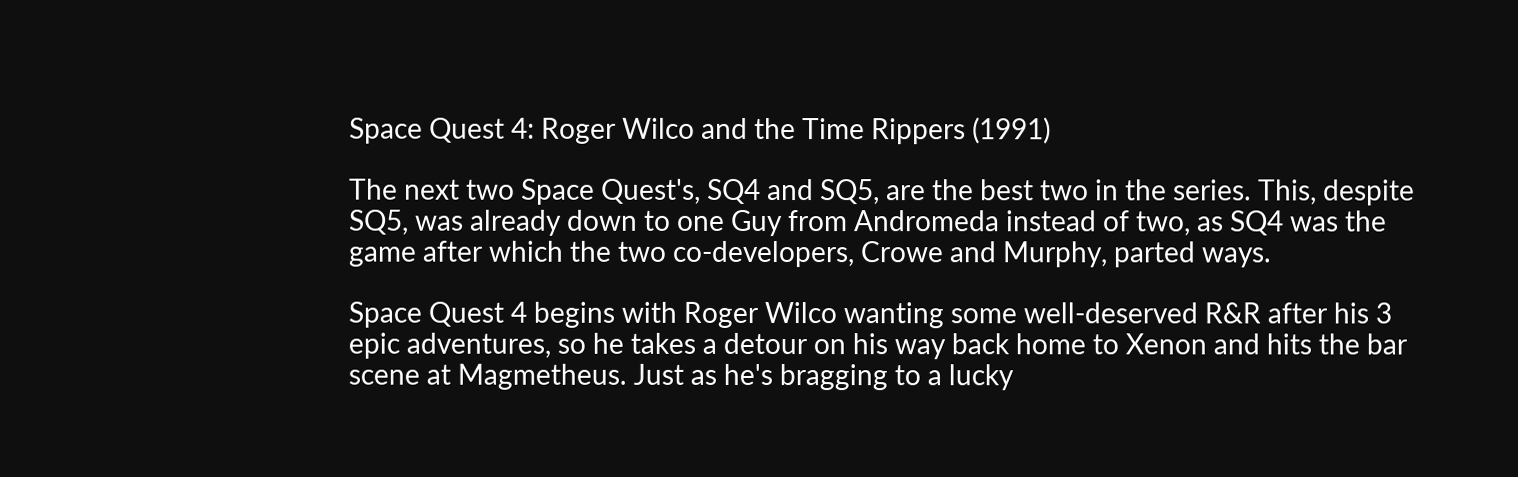Space Quest 4: Roger Wilco and the Time Rippers (1991)

The next two Space Quest's, SQ4 and SQ5, are the best two in the series. This, despite SQ5, was already down to one Guy from Andromeda instead of two, as SQ4 was the game after which the two co-developers, Crowe and Murphy, parted ways.

Space Quest 4 begins with Roger Wilco wanting some well-deserved R&R after his 3 epic adventures, so he takes a detour on his way back home to Xenon and hits the bar scene at Magmetheus. Just as he's bragging to a lucky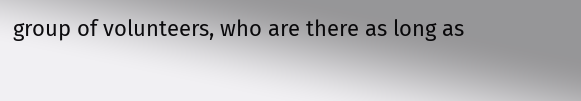group of volunteers, who are there as long as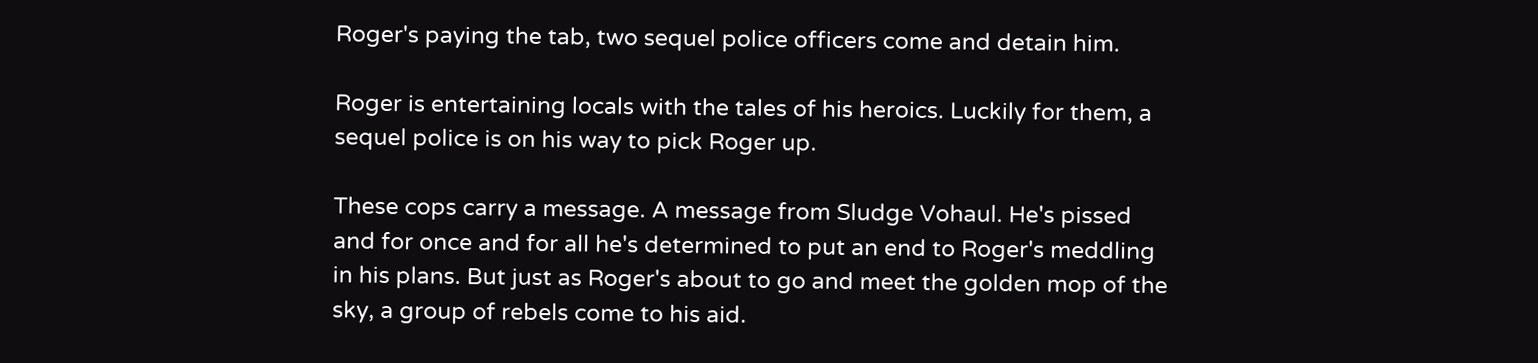Roger's paying the tab, two sequel police officers come and detain him.

Roger is entertaining locals with the tales of his heroics. Luckily for them, a sequel police is on his way to pick Roger up.

These cops carry a message. A message from Sludge Vohaul. He's pissed and for once and for all he's determined to put an end to Roger's meddling in his plans. But just as Roger's about to go and meet the golden mop of the sky, a group of rebels come to his aid.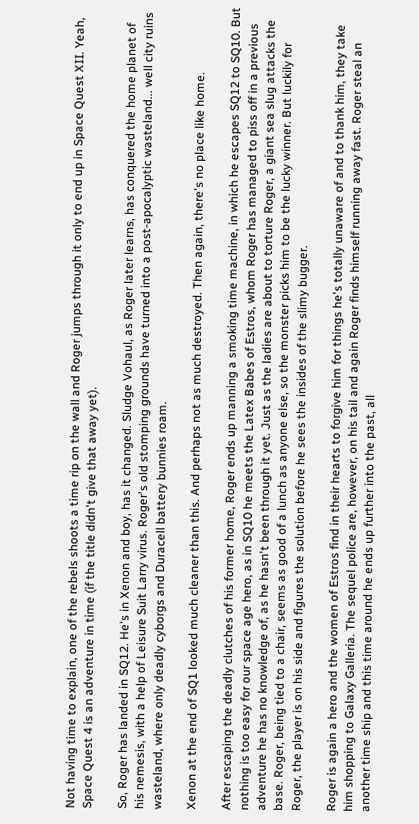Not having time to explain, one of the rebels shoots a time rip on the wall and Roger jumps through it only to end up in Space Quest XII. Yeah, Space Quest 4 is an adventure in time (if the title didn't give that away yet).

So, Roger has landed in SQ12. He's in Xenon and boy, has it changed. Sludge Vohaul, as Roger later learns, has conquered the home planet of his nemesis, with a help of Leisure Suit Larry virus. Roger's old stomping grounds have turned into a post-apocalyptic wasteland... well city ruins wasteland, where only deadly cyborgs and Duracell battery bunnies roam.

Xenon at the end of SQ1 looked much cleaner than this. And perhaps not as much destroyed. Then again, there's no place like home.

After escaping the deadly clutches of his former home, Roger ends up manning a smoking time machine, in which he escapes SQ12 to SQ10. But nothing is too easy for our space age hero, as in SQ10 he meets the Latex Babes of Estros, whom Roger has managed to piss off in a previous adventure he has no knowledge of, as he hasn't been through it yet. Just as the ladies are about to torture Roger, a giant sea slug attacks the base. Roger, being tied to a chair, seems as good of a lunch as anyone else, so the monster picks him to be the lucky winner. But luckily for Roger, the player is on his side and figures the solution before he sees the insides of the slimy bugger.

Roger is again a hero and the women of Estros find in their hearts to forgive him for things he's totally unaware of and to thank him, they take him shopping to Galaxy Galleria. The sequel police are, however, on his tail and again Roger finds himself running away fast. Roger steal an another time ship and this time around he ends up further into the past, all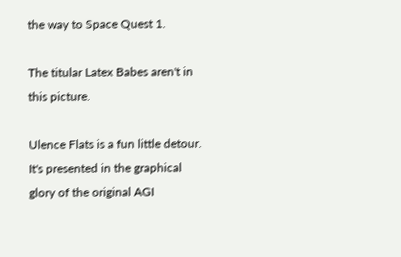the way to Space Quest 1.

The titular Latex Babes aren't in this picture.

Ulence Flats is a fun little detour. It's presented in the graphical glory of the original AGI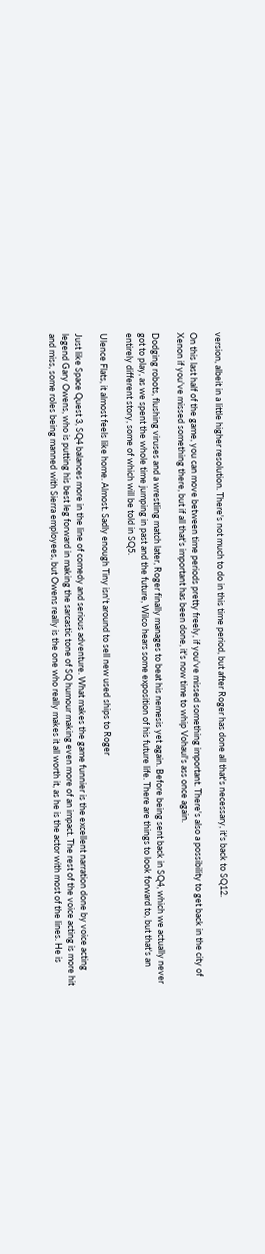version, albeit in a little higher resolution. There's not much to do in this time period, but after Roger has done all that's necessary, it's back to SQ12.

On this last half of the game, you can move between time periods pretty freely, if you've missed something important. There's also a possibility to get back in the city of Xenon if you've missed something there, but if all that's important has been done, it's now time to whip Vohaul's ass once again.

Dodging robots, flushing viruses and a wrestling match later, Roger finally manages to beat his nemesis yet again. Before being sent back in SQ4, which we actually never got to play, as we spent the whole time jumping in past and the future, Wilco hears some exposition of his future life. There are things to look forward to, but that's an entirely different story, some of which will be told in SQ5.

Ulence Flats, it almost feels like home. Almost. Sadly enough Tiny isn't around to sell new used ships to Roger

Just like Space Quest 3, SQ4 balances more in the line of comedy and serious adventure. What makes the game funnier is the excellent narration done by voice acting legend Gary Owens, who is putting his best leg forward in making the sarcastic tone of SQ humour making even more of an impact. The rest of the voice acting is more hit and miss, some roles being manned with Sierra employees, but Owens really is the one who really makes it all worth it, as he is the actor with most of the lines. He is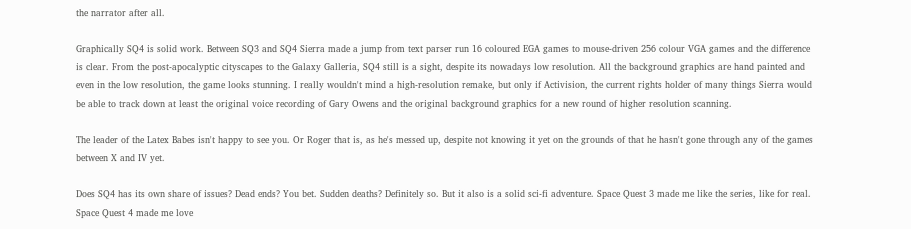the narrator after all.

Graphically SQ4 is solid work. Between SQ3 and SQ4 Sierra made a jump from text parser run 16 coloured EGA games to mouse-driven 256 colour VGA games and the difference is clear. From the post-apocalyptic cityscapes to the Galaxy Galleria, SQ4 still is a sight, despite its nowadays low resolution. All the background graphics are hand painted and even in the low resolution, the game looks stunning. I really wouldn't mind a high-resolution remake, but only if Activision, the current rights holder of many things Sierra would be able to track down at least the original voice recording of Gary Owens and the original background graphics for a new round of higher resolution scanning.

The leader of the Latex Babes isn't happy to see you. Or Roger that is, as he's messed up, despite not knowing it yet on the grounds of that he hasn't gone through any of the games between X and IV yet.

Does SQ4 has its own share of issues? Dead ends? You bet. Sudden deaths? Definitely so. But it also is a solid sci-fi adventure. Space Quest 3 made me like the series, like for real. Space Quest 4 made me love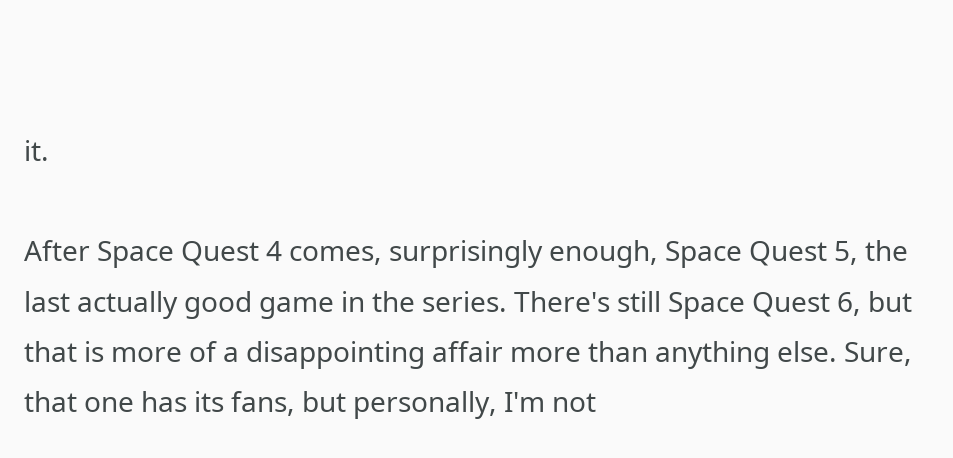it.

After Space Quest 4 comes, surprisingly enough, Space Quest 5, the last actually good game in the series. There's still Space Quest 6, but that is more of a disappointing affair more than anything else. Sure, that one has its fans, but personally, I'm not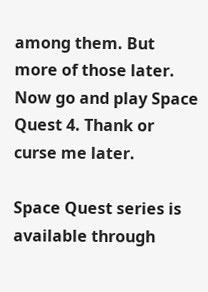among them. But more of those later. Now go and play Space Quest 4. Thank or curse me later.

Space Quest series is available through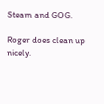Steam and GOG.

Roger does clean up nicely.